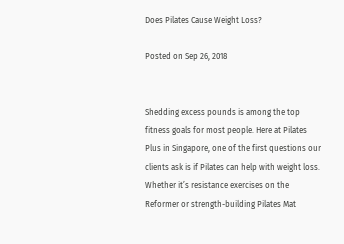Does Pilates Cause Weight Loss?

Posted on Sep 26, 2018


Shedding excess pounds is among the top fitness goals for most people. Here at Pilates Plus in Singapore, one of the first questions our clients ask is if Pilates can help with weight loss. Whether it’s resistance exercises on the Reformer or strength-building Pilates Mat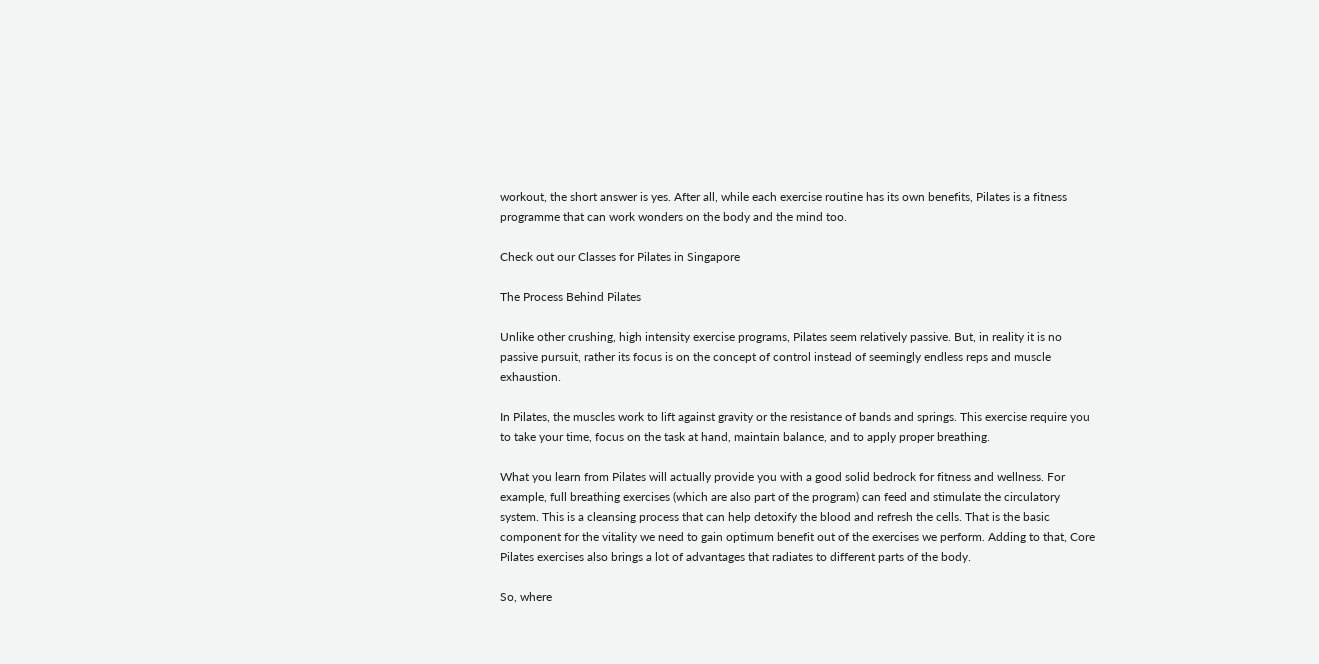workout, the short answer is yes. After all, while each exercise routine has its own benefits, Pilates is a fitness programme that can work wonders on the body and the mind too.

Check out our Classes for Pilates in Singapore

The Process Behind Pilates

Unlike other crushing, high intensity exercise programs, Pilates seem relatively passive. But, in reality it is no passive pursuit, rather its focus is on the concept of control instead of seemingly endless reps and muscle exhaustion.

In Pilates, the muscles work to lift against gravity or the resistance of bands and springs. This exercise require you to take your time, focus on the task at hand, maintain balance, and to apply proper breathing.

What you learn from Pilates will actually provide you with a good solid bedrock for fitness and wellness. For example, full breathing exercises (which are also part of the program) can feed and stimulate the circulatory system. This is a cleansing process that can help detoxify the blood and refresh the cells. That is the basic component for the vitality we need to gain optimum benefit out of the exercises we perform. Adding to that, Core Pilates exercises also brings a lot of advantages that radiates to different parts of the body.

So, where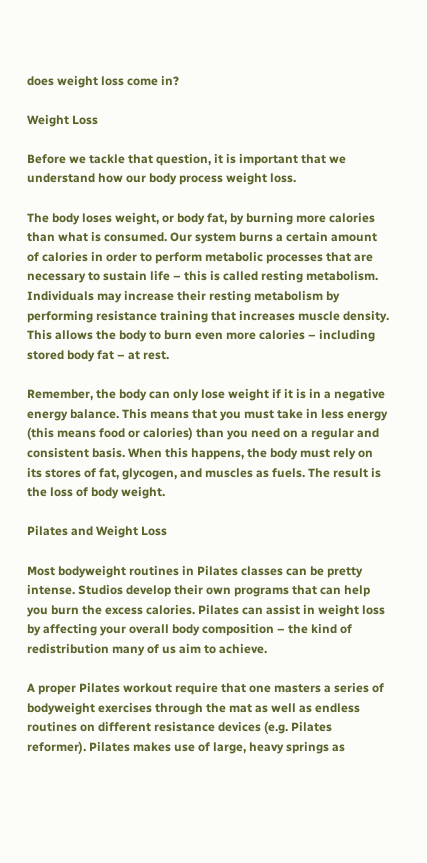does weight loss come in?

Weight Loss

Before we tackle that question, it is important that we understand how our body process weight loss.

The body loses weight, or body fat, by burning more calories than what is consumed. Our system burns a certain amount of calories in order to perform metabolic processes that are necessary to sustain life – this is called resting metabolism. Individuals may increase their resting metabolism by performing resistance training that increases muscle density.  This allows the body to burn even more calories – including stored body fat – at rest.

Remember, the body can only lose weight if it is in a negative energy balance. This means that you must take in less energy (this means food or calories) than you need on a regular and consistent basis. When this happens, the body must rely on its stores of fat, glycogen, and muscles as fuels. The result is the loss of body weight.

Pilates and Weight Loss

Most bodyweight routines in Pilates classes can be pretty intense. Studios develop their own programs that can help you burn the excess calories. Pilates can assist in weight loss by affecting your overall body composition – the kind of redistribution many of us aim to achieve.

A proper Pilates workout require that one masters a series of bodyweight exercises through the mat as well as endless routines on different resistance devices (e.g. Pilates reformer). Pilates makes use of large, heavy springs as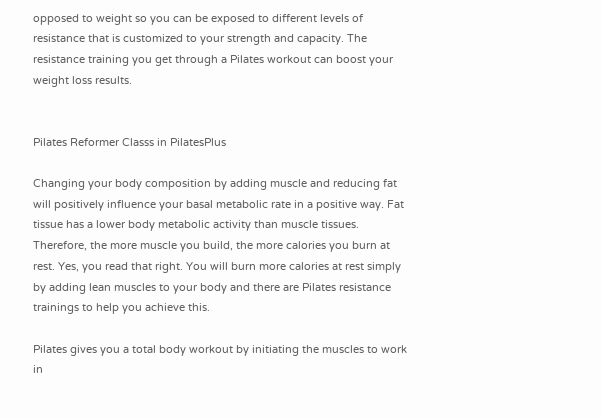opposed to weight so you can be exposed to different levels of resistance that is customized to your strength and capacity. The resistance training you get through a Pilates workout can boost your weight loss results.


Pilates Reformer Classs in PilatesPlus

Changing your body composition by adding muscle and reducing fat will positively influence your basal metabolic rate in a positive way. Fat tissue has a lower body metabolic activity than muscle tissues. Therefore, the more muscle you build, the more calories you burn at rest. Yes, you read that right. You will burn more calories at rest simply by adding lean muscles to your body and there are Pilates resistance trainings to help you achieve this.

Pilates gives you a total body workout by initiating the muscles to work in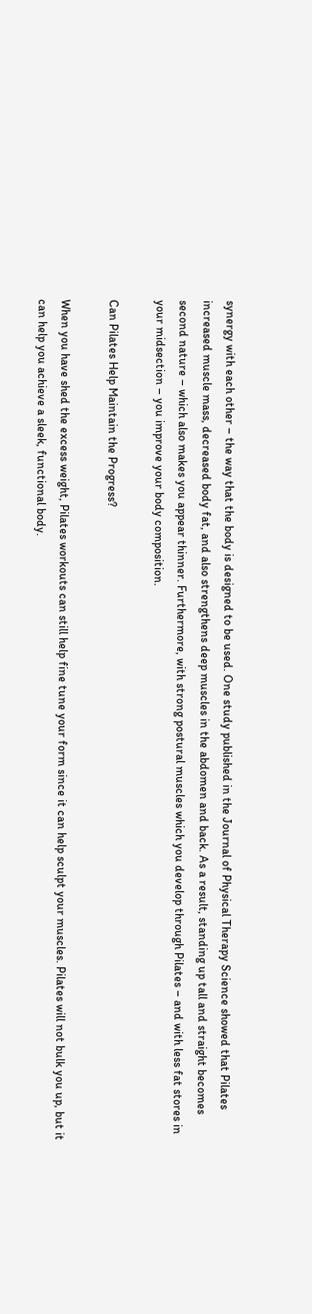synergy with each other – the way that the body is designed to be used. One study published in the Journal of Physical Therapy Science showed that Pilates increased muscle mass, decreased body fat, and also strengthens deep muscles in the abdomen and back. As a result, standing up tall and straight becomes second nature – which also makes you appear thinner. Furthermore, with strong postural muscles which you develop through Pilates – and with less fat stores in your midsection – you improve your body composition.

Can Pilates Help Maintain the Progress?

When you have shed the excess weight, Pilates workouts can still help fine tune your form since it can help sculpt your muscles. Pilates will not bulk you up, but it can help you achieve a sleek, functional body.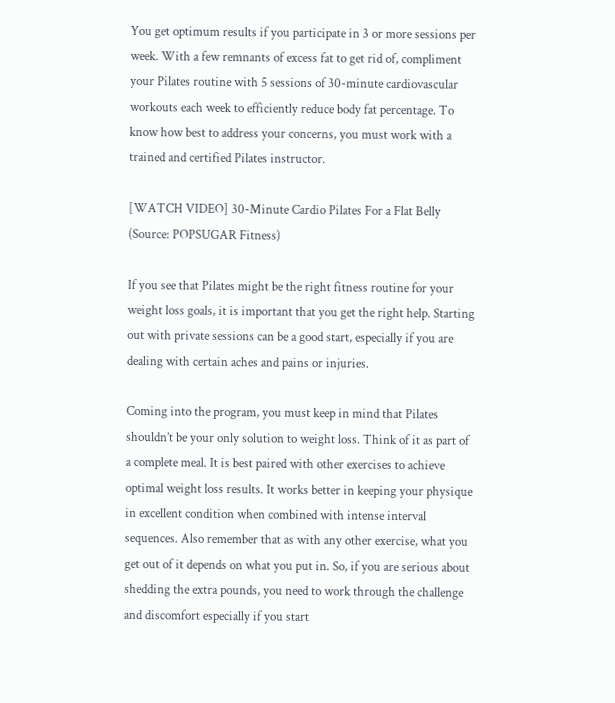You get optimum results if you participate in 3 or more sessions per week. With a few remnants of excess fat to get rid of, compliment your Pilates routine with 5 sessions of 30-minute cardiovascular workouts each week to efficiently reduce body fat percentage. To know how best to address your concerns, you must work with a trained and certified Pilates instructor.

[WATCH VIDEO] 30-Minute Cardio Pilates For a Flat Belly (Source: POPSUGAR Fitness)

If you see that Pilates might be the right fitness routine for your weight loss goals, it is important that you get the right help. Starting out with private sessions can be a good start, especially if you are dealing with certain aches and pains or injuries.

Coming into the program, you must keep in mind that Pilates shouldn’t be your only solution to weight loss. Think of it as part of a complete meal. It is best paired with other exercises to achieve optimal weight loss results. It works better in keeping your physique in excellent condition when combined with intense interval sequences. Also remember that as with any other exercise, what you get out of it depends on what you put in. So, if you are serious about shedding the extra pounds, you need to work through the challenge and discomfort especially if you start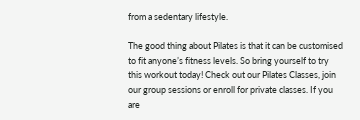from a sedentary lifestyle.

The good thing about Pilates is that it can be customised to fit anyone’s fitness levels. So bring yourself to try this workout today! Check out our Pilates Classes, join our group sessions or enroll for private classes. If you are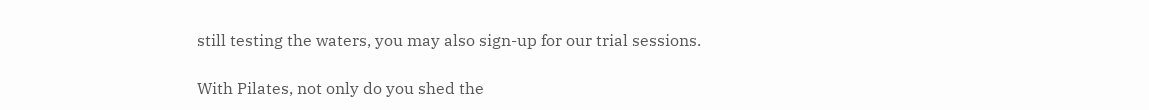still testing the waters, you may also sign-up for our trial sessions.

With Pilates, not only do you shed the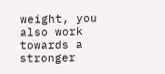weight, you also work towards a stronger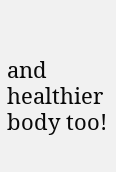and healthier body too!